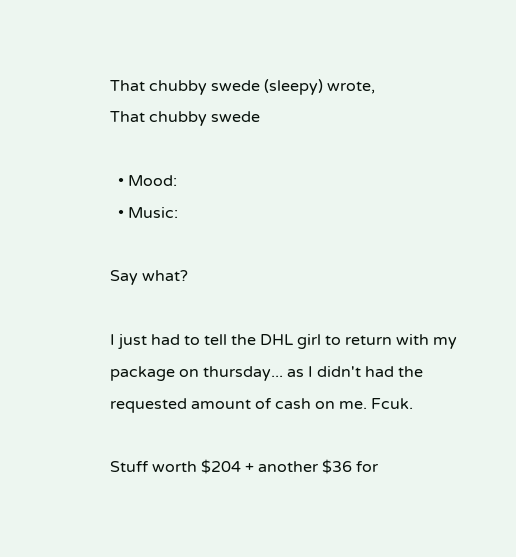That chubby swede (sleepy) wrote,
That chubby swede

  • Mood:
  • Music:

Say what?

I just had to tell the DHL girl to return with my package on thursday... as I didn't had the requested amount of cash on me. Fcuk.

Stuff worth $204 + another $36 for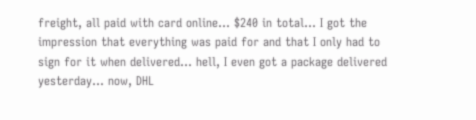freight, all paid with card online... $240 in total... I got the impression that everything was paid for and that I only had to sign for it when delivered... hell, I even got a package delivered yesterday... now, DHL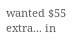wanted $55 extra... in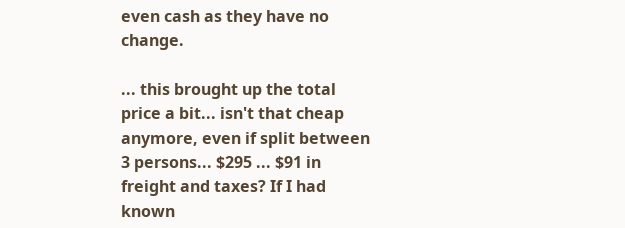even cash as they have no change.

... this brought up the total price a bit... isn't that cheap anymore, even if split between 3 persons... $295 ... $91 in freight and taxes? If I had known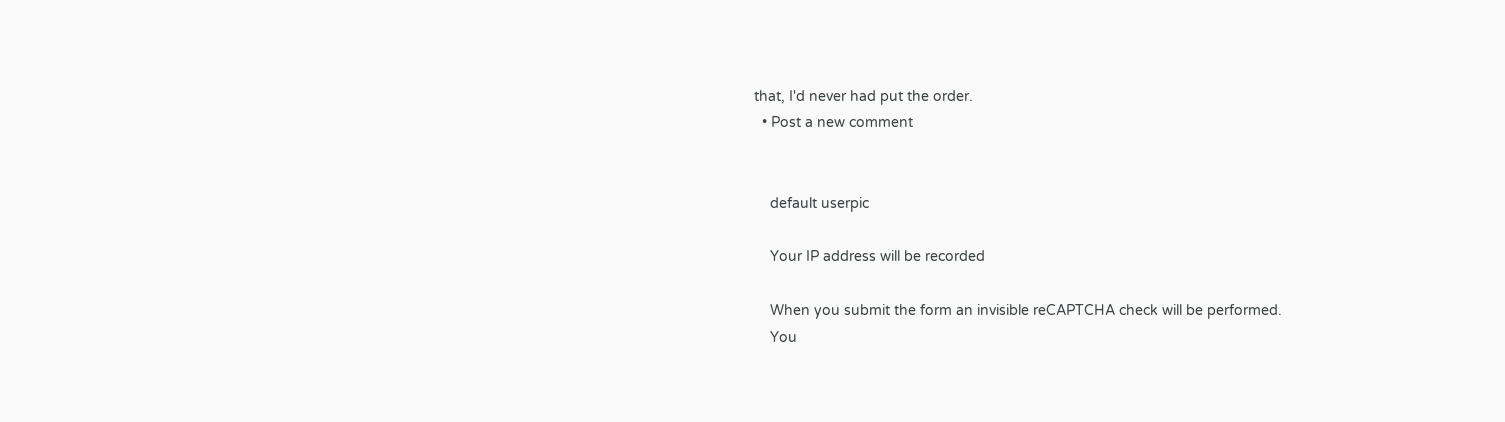that, I'd never had put the order.
  • Post a new comment


    default userpic

    Your IP address will be recorded

    When you submit the form an invisible reCAPTCHA check will be performed.
    You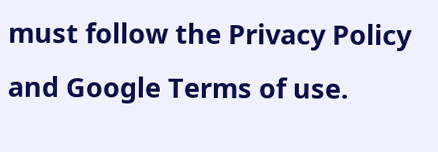must follow the Privacy Policy and Google Terms of use.